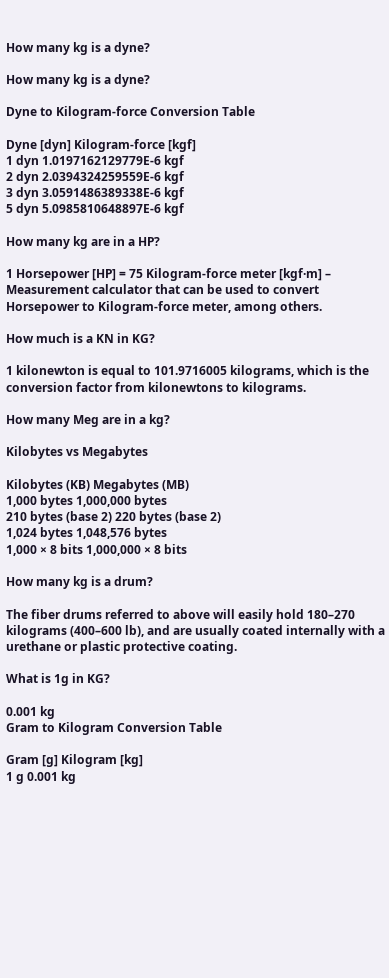How many kg is a dyne?

How many kg is a dyne?

Dyne to Kilogram-force Conversion Table

Dyne [dyn] Kilogram-force [kgf]
1 dyn 1.0197162129779E-6 kgf
2 dyn 2.0394324259559E-6 kgf
3 dyn 3.0591486389338E-6 kgf
5 dyn 5.0985810648897E-6 kgf

How many kg are in a HP?

1 Horsepower [HP] = 75 Kilogram-force meter [kgf·m] – Measurement calculator that can be used to convert Horsepower to Kilogram-force meter, among others.

How much is a KN in KG?

1 kilonewton is equal to 101.9716005 kilograms, which is the conversion factor from kilonewtons to kilograms.

How many Meg are in a kg?

Kilobytes vs Megabytes

Kilobytes (KB) Megabytes (MB)
1,000 bytes 1,000,000 bytes
210 bytes (base 2) 220 bytes (base 2)
1,024 bytes 1,048,576 bytes
1,000 × 8 bits 1,000,000 × 8 bits

How many kg is a drum?

The fiber drums referred to above will easily hold 180–270 kilograms (400–600 lb), and are usually coated internally with a urethane or plastic protective coating.

What is 1g in KG?

0.001 kg
Gram to Kilogram Conversion Table

Gram [g] Kilogram [kg]
1 g 0.001 kg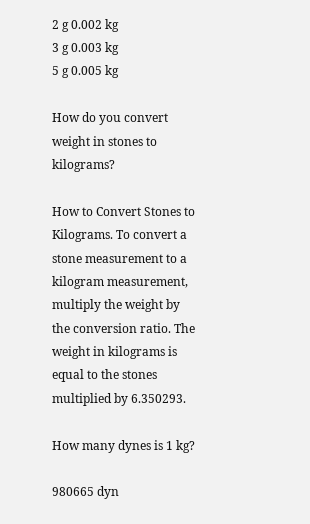2 g 0.002 kg
3 g 0.003 kg
5 g 0.005 kg

How do you convert weight in stones to kilograms?

How to Convert Stones to Kilograms. To convert a stone measurement to a kilogram measurement, multiply the weight by the conversion ratio. The weight in kilograms is equal to the stones multiplied by 6.350293.

How many dynes is 1 kg?

980665 dyn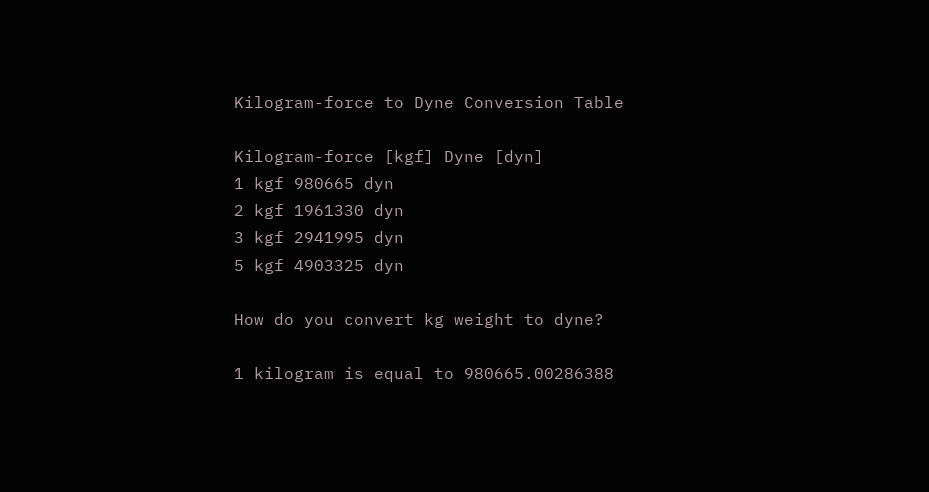Kilogram-force to Dyne Conversion Table

Kilogram-force [kgf] Dyne [dyn]
1 kgf 980665 dyn
2 kgf 1961330 dyn
3 kgf 2941995 dyn
5 kgf 4903325 dyn

How do you convert kg weight to dyne?

1 kilogram is equal to 980665.00286388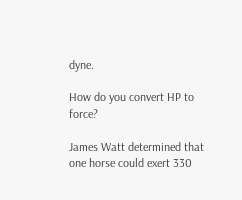dyne.

How do you convert HP to force?

James Watt determined that one horse could exert 330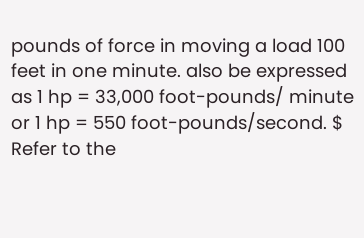pounds of force in moving a load 100 feet in one minute. also be expressed as 1 hp = 33,000 foot-pounds/ minute or 1 hp = 550 foot-pounds/second. $ Refer to the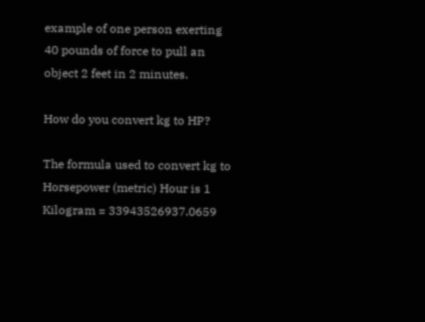example of one person exerting 40 pounds of force to pull an object 2 feet in 2 minutes.

How do you convert kg to HP?

The formula used to convert kg to Horsepower (metric) Hour is 1 Kilogram = 33943526937.0659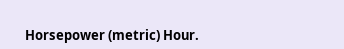Horsepower (metric) Hour.